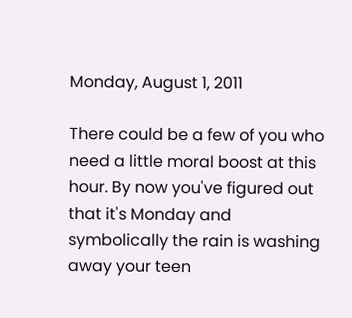Monday, August 1, 2011

There could be a few of you who need a little moral boost at this hour. By now you've figured out that it's Monday and symbolically the rain is washing away your teen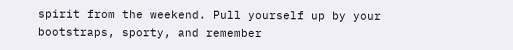spirit from the weekend. Pull yourself up by your bootstraps, sporty, and remember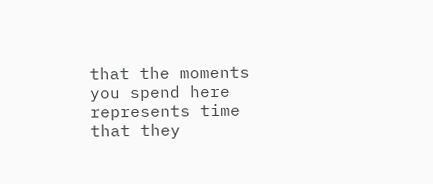that the moments you spend here represents time that they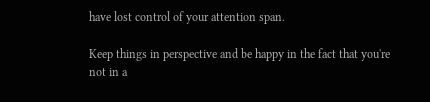have lost control of your attention span.

Keep things in perspective and be happy in the fact that you're not in a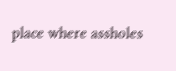place where assholes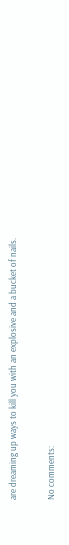are dreaming up ways to kill you with an explosive and a bucket of nails.

No comments: